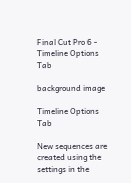Final Cut Pro 6 - Timeline Options Tab

background image

Timeline Options Tab

New sequences are created using the settings in the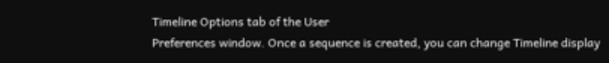Timeline Options tab of the User
Preferences window. Once a sequence is created, you can change Timeline display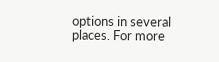options in several places. For more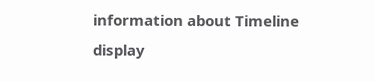information about Timeline display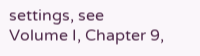settings, see
Volume I, Chapter 9,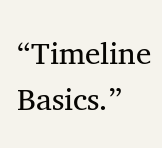“Timeline Basics.”